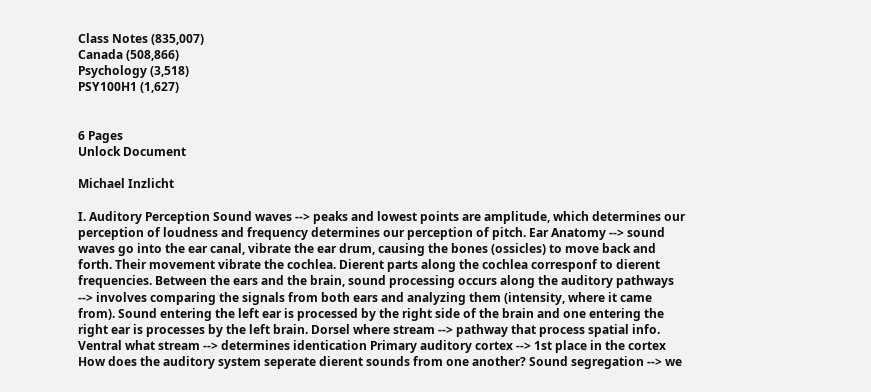Class Notes (835,007)
Canada (508,866)
Psychology (3,518)
PSY100H1 (1,627)


6 Pages
Unlock Document

Michael Inzlicht

I. Auditory Perception Sound waves --> peaks and lowest points are amplitude, which determines our perception of loudness and frequency determines our perception of pitch. Ear Anatomy --> sound waves go into the ear canal, vibrate the ear drum, causing the bones (ossicles) to move back and forth. Their movement vibrate the cochlea. Dierent parts along the cochlea corresponf to dierent frequencies. Between the ears and the brain, sound processing occurs along the auditory pathways --> involves comparing the signals from both ears and analyzing them (intensity, where it came from). Sound entering the left ear is processed by the right side of the brain and one entering the right ear is processes by the left brain. Dorsel where stream --> pathway that process spatial info. Ventral what stream --> determines identication Primary auditory cortex --> 1st place in the cortex How does the auditory system seperate dierent sounds from one another? Sound segregation --> we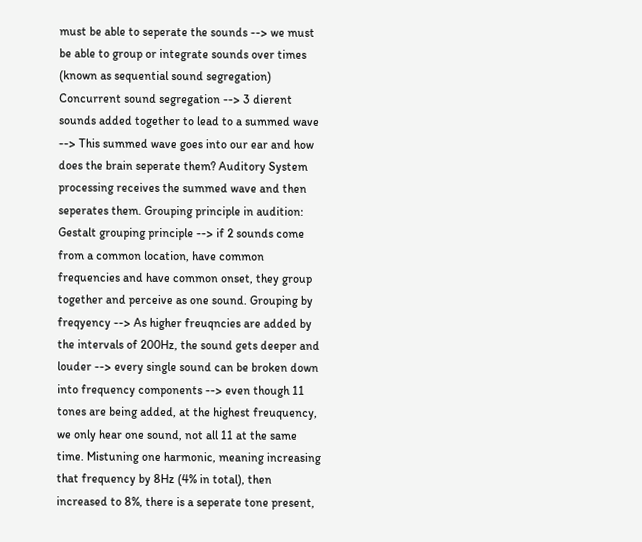must be able to seperate the sounds --> we must be able to group or integrate sounds over times (known as sequential sound segregation) Concurrent sound segregation --> 3 dierent sounds added together to lead to a summed wave --> This summed wave goes into our ear and how does the brain seperate them? Auditory System processing receives the summed wave and then seperates them. Grouping principle in audition: Gestalt grouping principle --> if 2 sounds come from a common location, have common frequencies and have common onset, they group together and perceive as one sound. Grouping by freqyency --> As higher freuqncies are added by the intervals of 200Hz, the sound gets deeper and louder --> every single sound can be broken down into frequency components --> even though 11 tones are being added, at the highest freuquency, we only hear one sound, not all 11 at the same time. Mistuning one harmonic, meaning increasing that frequency by 8Hz (4% in total), then increased to 8%, there is a seperate tone present,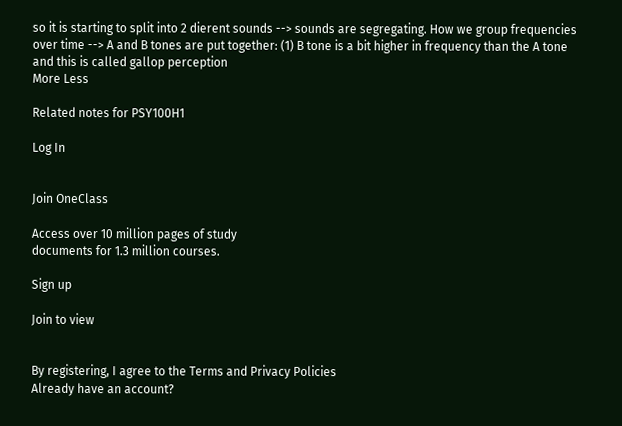so it is starting to split into 2 dierent sounds --> sounds are segregating. How we group frequencies over time --> A and B tones are put together: (1) B tone is a bit higher in frequency than the A tone and this is called gallop perception
More Less

Related notes for PSY100H1

Log In


Join OneClass

Access over 10 million pages of study
documents for 1.3 million courses.

Sign up

Join to view


By registering, I agree to the Terms and Privacy Policies
Already have an account?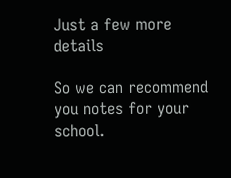Just a few more details

So we can recommend you notes for your school.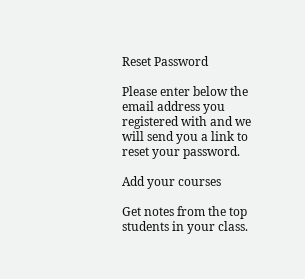Reset Password

Please enter below the email address you registered with and we will send you a link to reset your password.

Add your courses

Get notes from the top students in your class.